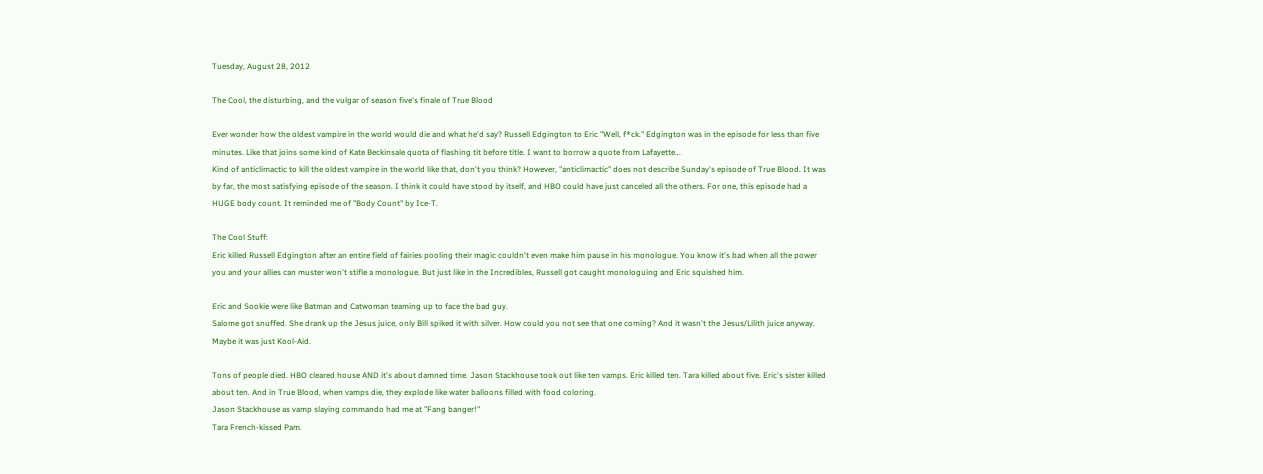Tuesday, August 28, 2012

The Cool, the disturbing, and the vulgar of season five's finale of True Blood

Ever wonder how the oldest vampire in the world would die and what he'd say? Russell Edgington to Eric "Well, f*ck." Edgington was in the episode for less than five minutes. Like that joins some kind of Kate Beckinsale quota of flashing tit before title. I want to borrow a quote from Lafayette...
Kind of anticlimactic to kill the oldest vampire in the world like that, don't you think? However, "anticlimactic" does not describe Sunday's episode of True Blood. It was by far, the most satisfying episode of the season. I think it could have stood by itself, and HBO could have just canceled all the others. For one, this episode had a HUGE body count. It reminded me of "Body Count" by Ice-T.

The Cool Stuff:
Eric killed Russell Edgington after an entire field of fairies pooling their magic couldn't even make him pause in his monologue. You know it's bad when all the power you and your allies can muster won't stifle a monologue. But just like in the Incredibles, Russell got caught monologuing and Eric squished him.

Eric and Sookie were like Batman and Catwoman teaming up to face the bad guy.
Salome got snuffed. She drank up the Jesus juice, only Bill spiked it with silver. How could you not see that one coming? And it wasn't the Jesus/Lilith juice anyway. Maybe it was just Kool-Aid.

Tons of people died. HBO cleared house AND it's about damned time. Jason Stackhouse took out like ten vamps. Eric killed ten. Tara killed about five. Eric's sister killed about ten. And in True Blood, when vamps die, they explode like water balloons filled with food coloring.
Jason Stackhouse as vamp slaying commando had me at "Fang banger!"
Tara French-kissed Pam.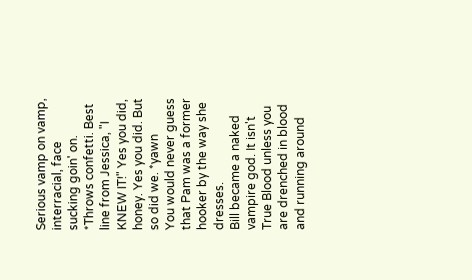Serious vamp on vamp, interracial, face sucking goin' on. *Throws confetti. Best line from Jessica, "I KNEW IT!" Yes you did, honey. Yes you did. But so did we. *yawn
You would never guess that Pam was a former hooker by the way she dresses.
Bill became a naked vampire god. It isn't True Blood unless you are drenched in blood and running around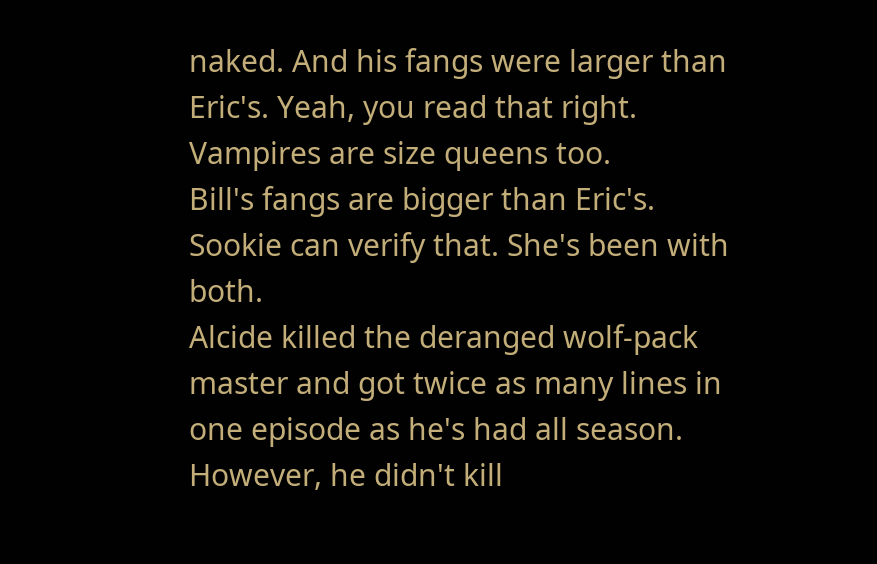naked. And his fangs were larger than Eric's. Yeah, you read that right. Vampires are size queens too.
Bill's fangs are bigger than Eric's. Sookie can verify that. She's been with both.
Alcide killed the deranged wolf-pack master and got twice as many lines in one episode as he's had all season. However, he didn't kill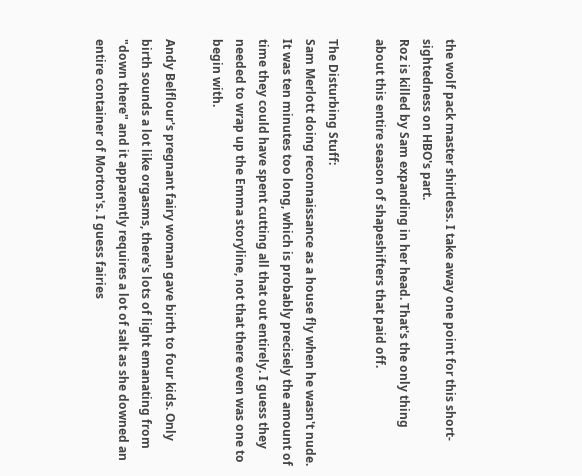the wolf pack master shirtless. I take away one point for this short-sightedness on HBO's part.
Roz is killed by Sam expanding in her head. That's the only thing about this entire season of shapeshifters that paid off.

The Disturbing Stuff:
Sam Merlott doing reconnaissance as a house fly when he wasn't nude. It was ten minutes too long, which is probably precisely the amount of time they could have spent cutting all that out entirely. I guess they needed to wrap up the Emma storyline, not that there even was one to begin with.

Andy Belflour's pregnant fairy woman gave birth to four kids. Only birth sounds a lot like orgasms, there's lots of light emanating from "down there" and it apparently requires a lot of salt as she downed an entire container of Morton's. I guess fairies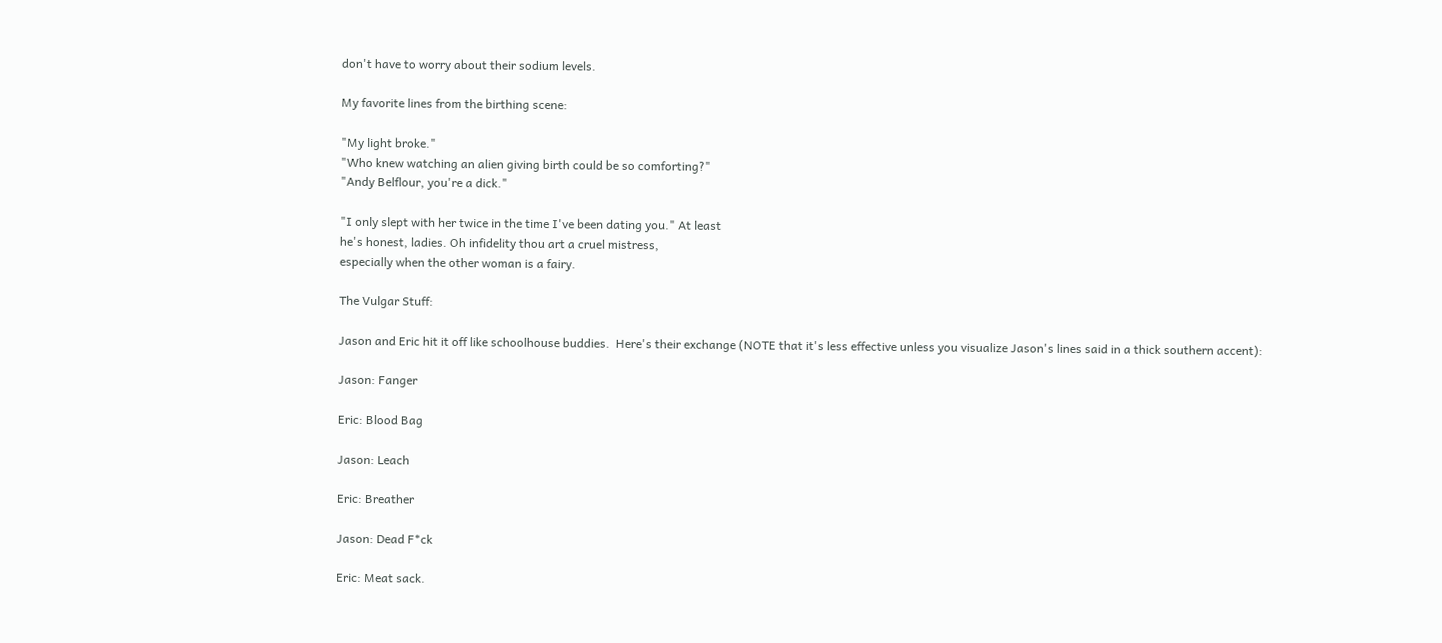don't have to worry about their sodium levels.

My favorite lines from the birthing scene:

"My light broke."
"Who knew watching an alien giving birth could be so comforting?"
"Andy Belflour, you're a dick."

"I only slept with her twice in the time I've been dating you." At least
he's honest, ladies. Oh infidelity thou art a cruel mistress,
especially when the other woman is a fairy.

The Vulgar Stuff:

Jason and Eric hit it off like schoolhouse buddies.  Here's their exchange (NOTE that it's less effective unless you visualize Jason's lines said in a thick southern accent):

Jason: Fanger

Eric: Blood Bag

Jason: Leach

Eric: Breather

Jason: Dead F*ck

Eric: Meat sack.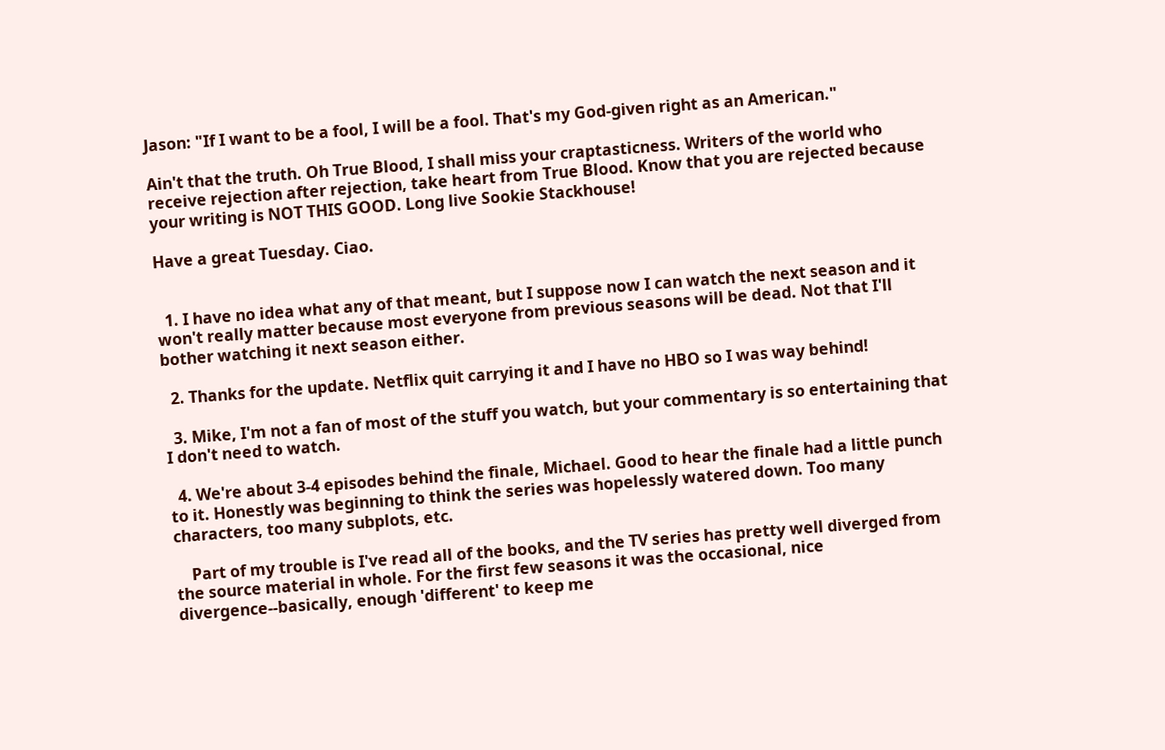Jason: "If I want to be a fool, I will be a fool. That's my God-given right as an American."

Ain't that the truth. Oh True Blood, I shall miss your craptasticness. Writers of the world who receive rejection after rejection, take heart from True Blood. Know that you are rejected because your writing is NOT THIS GOOD. Long live Sookie Stackhouse!

Have a great Tuesday. Ciao.


  1. I have no idea what any of that meant, but I suppose now I can watch the next season and it won't really matter because most everyone from previous seasons will be dead. Not that I'll bother watching it next season either.

  2. Thanks for the update. Netflix quit carrying it and I have no HBO so I was way behind!

  3. Mike, I'm not a fan of most of the stuff you watch, but your commentary is so entertaining that I don't need to watch.

  4. We're about 3-4 episodes behind the finale, Michael. Good to hear the finale had a little punch to it. Honestly was beginning to think the series was hopelessly watered down. Too many characters, too many subplots, etc.

    Part of my trouble is I've read all of the books, and the TV series has pretty well diverged from the source material in whole. For the first few seasons it was the occasional, nice divergence--basically, enough 'different' to keep me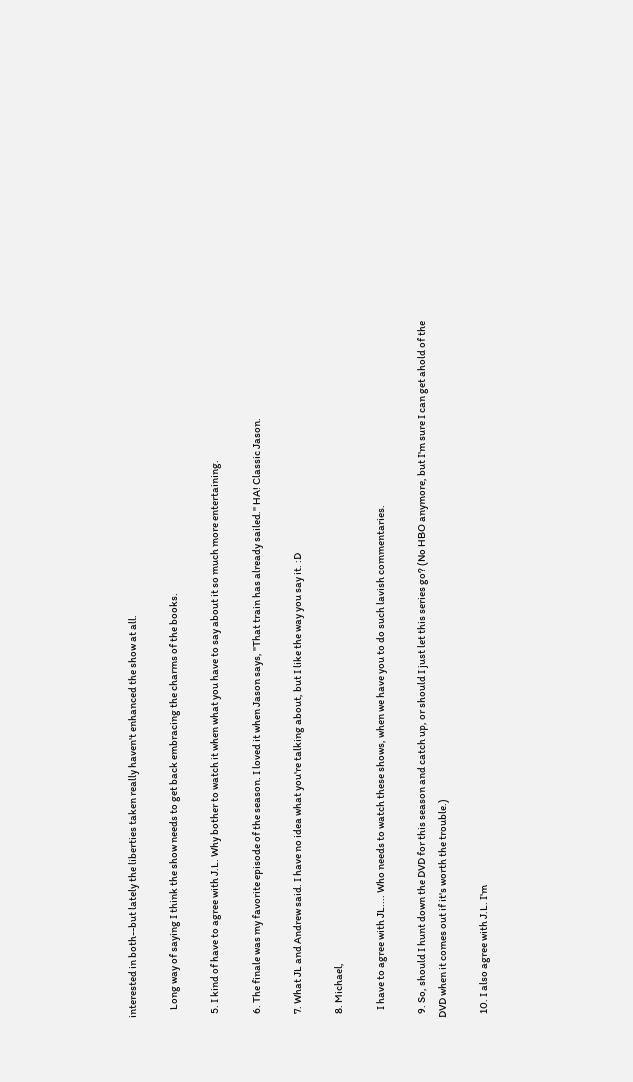interested in both--but lately the liberties taken really haven't enhanced the show at all.

    Long way of saying I think the show needs to get back embracing the charms of the books.

  5. I kind of have to agree with J.L. Why bother to watch it when what you have to say about it so much more entertaining.

  6. The finale was my favorite episode of the season. I loved it when Jason says, "That train has already sailed." HA! Classic Jason.

  7. What JL and Andrew said. I have no idea what you're talking about, but I like the way you say it. :D

  8. Michael,

    I have to agree with JL.... Who needs to watch these shows, when we have you to do such lavish commentaries.

  9. So, should I hunt down the DVD for this season and catch up, or should I just let this series go? (No HBO anymore, but I'm sure I can get ahold of the DVD when it comes out if it's worth the trouble.)

  10. I also agree with J.L. I'm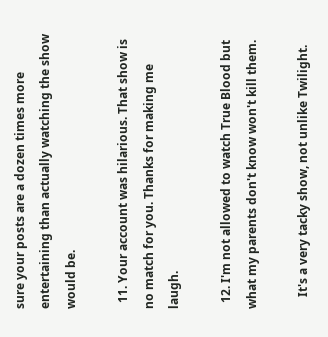sure your posts are a dozen times more entertaining than actually watching the show would be.

  11. Your account was hilarious. That show is no match for you. Thanks for making me laugh.

  12. I'm not allowed to watch True Blood but what my parents don't know won't kill them.

    It's a very tacky show, not unlike Twilight.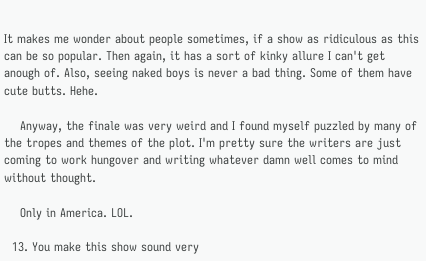It makes me wonder about people sometimes, if a show as ridiculous as this can be so popular. Then again, it has a sort of kinky allure I can't get anough of. Also, seeing naked boys is never a bad thing. Some of them have cute butts. Hehe.

    Anyway, the finale was very weird and I found myself puzzled by many of the tropes and themes of the plot. I'm pretty sure the writers are just coming to work hungover and writing whatever damn well comes to mind without thought.

    Only in America. LOL.

  13. You make this show sound very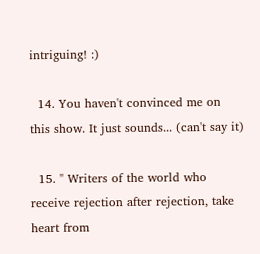intriguing! :)

  14. You haven't convinced me on this show. It just sounds... (can't say it)

  15. " Writers of the world who receive rejection after rejection, take heart from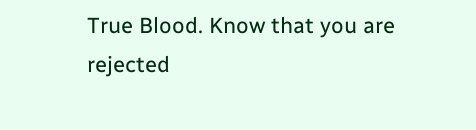True Blood. Know that you are rejected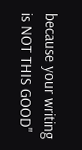because your writing is NOT THIS GOOD"